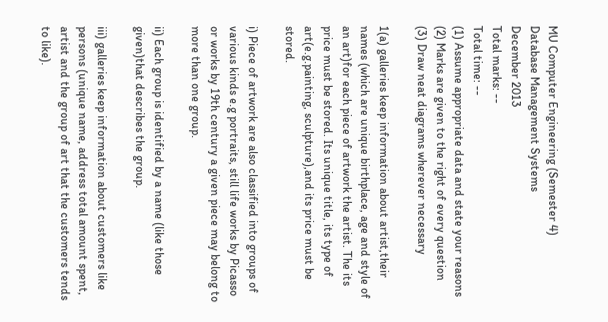MU Computer Engineering (Semester 4)
Database Management Systems
December 2013
Total marks: --
Total time: --
(1) Assume appropriate data and state your reasons
(2) Marks are given to the right of every question
(3) Draw neat diagrams wherever necessary

1(a) galleries keep information about artist,their names (which are unique birthplace, age and style of an art)for each piece of artwork the artist. The its price must be stored. Its unique title, its type of art(e.g.painting, sculpture),and its price must be stored.

i) Piece of artwork are also classified into groups of various kinds e.g portraits, still life works by Picasso or works by 19th century a given piece may belong to more than one group.

ii) Each group is identified by a name (like those given)that describes the group.

iii) galleries keep information about customers like persons (unique name, address total amount spent, artist and the group of art that the customers tends to like).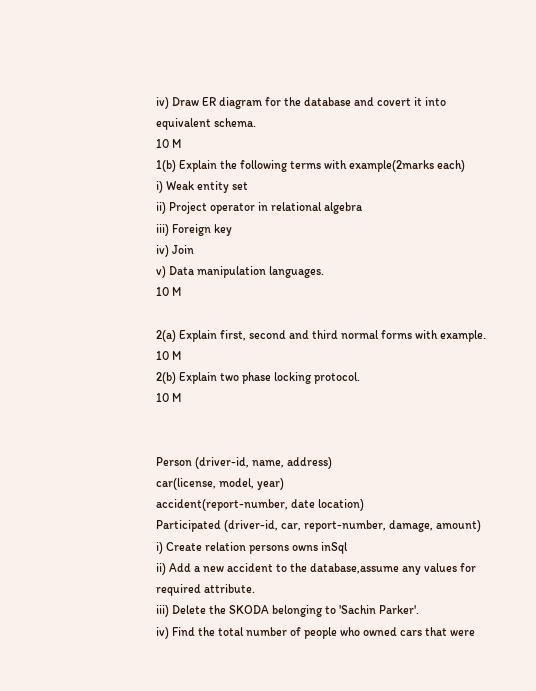iv) Draw ER diagram for the database and covert it into equivalent schema.
10 M
1(b) Explain the following terms with example(2marks each)
i) Weak entity set
ii) Project operator in relational algebra
iii) Foreign key
iv) Join
v) Data manipulation languages.
10 M

2(a) Explain first, second and third normal forms with example.
10 M
2(b) Explain two phase locking protocol.
10 M


Person (driver-id, name, address)
car(license, model, year)
accident(report-number, date location)
Participated (driver-id, car, report-number, damage, amount)
i) Create relation persons owns inSql
ii) Add a new accident to the database,assume any values for required attribute.
iii) Delete the SKODA belonging to 'Sachin Parker'.
iv) Find the total number of people who owned cars that were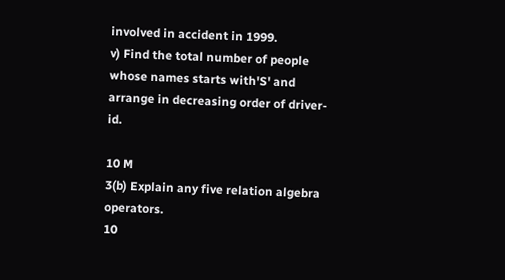involved in accident in 1999.
v) Find the total number of people whose names starts with'S' and arrange in decreasing order of driver-id.

10 M
3(b) Explain any five relation algebra operators.
10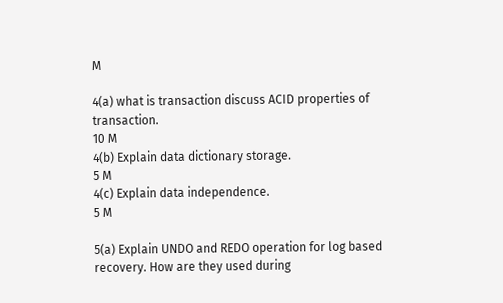M

4(a) what is transaction discuss ACID properties of transaction.
10 M
4(b) Explain data dictionary storage.
5 M
4(c) Explain data independence.
5 M

5(a) Explain UNDO and REDO operation for log based recovery. How are they used during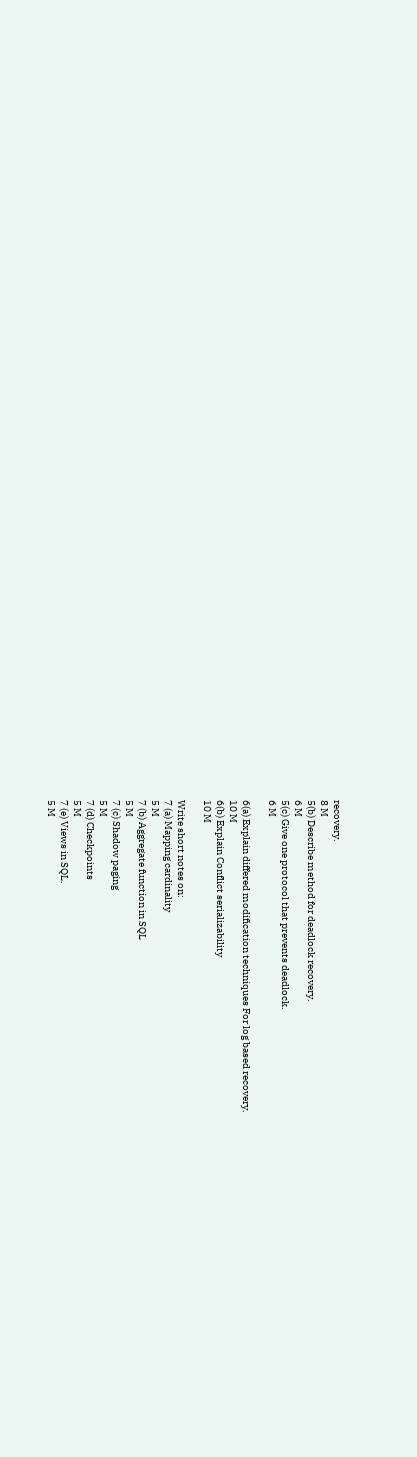recovery.
8 M
5(b) Describe method for deadlock recovery.
6 M
5(c) Give one protocol that prevents deadlock.
6 M

6(a) Explain differed modification techniques For log based recovery.
10 M
6(b) Explain Conflict serializability
10 M

Write short notes on:
7 (a) Mapping cardinality
5 M
7 (b) Aggregate function in SQL
5 M
7 (c) Shadow paging
5 M
7 (d) Checkpoints
5 M
7 (e) Views in SQL.
5 M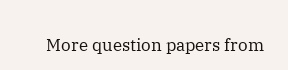More question papers from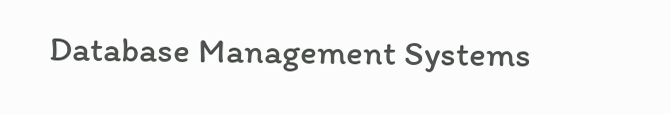Database Management Systems